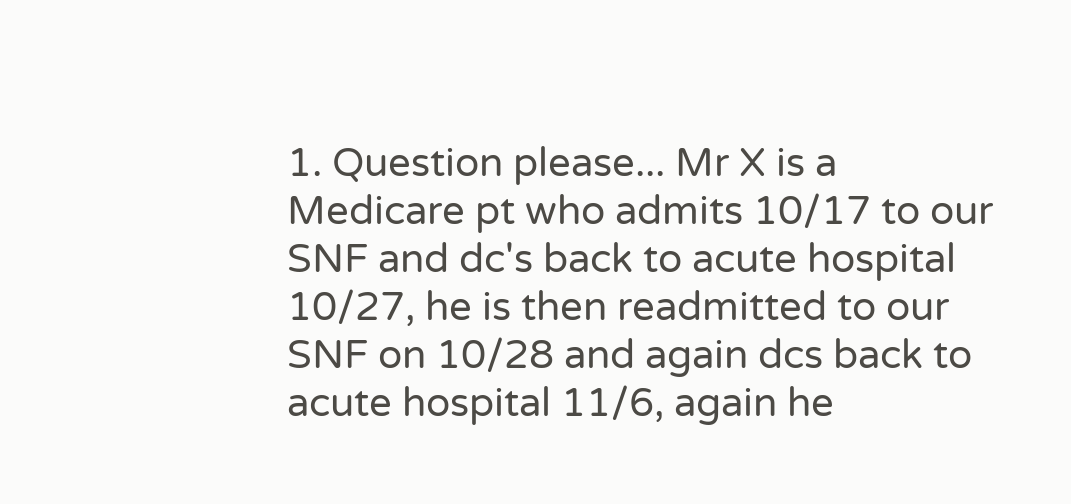1. Question please... Mr X is a Medicare pt who admits 10/17 to our SNF and dc's back to acute hospital 10/27, he is then readmitted to our SNF on 10/28 and again dcs back to acute hospital 11/6, again he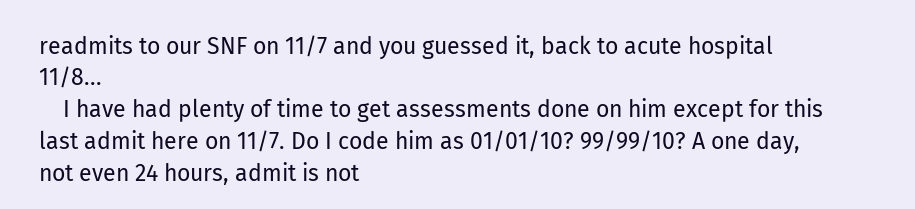readmits to our SNF on 11/7 and you guessed it, back to acute hospital 11/8...
    I have had plenty of time to get assessments done on him except for this last admit here on 11/7. Do I code him as 01/01/10? 99/99/10? A one day, not even 24 hours, admit is not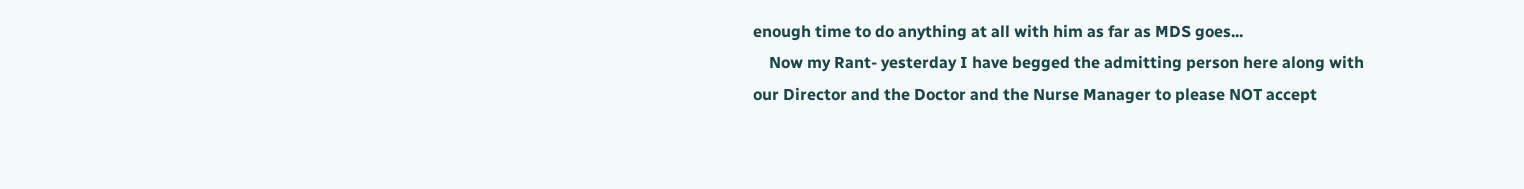enough time to do anything at all with him as far as MDS goes...
    Now my Rant- yesterday I have begged the admitting person here along with our Director and the Doctor and the Nurse Manager to please NOT accept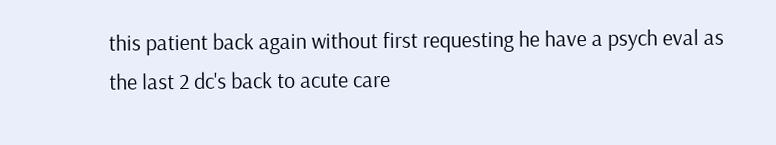this patient back again without first requesting he have a psych eval as the last 2 dc's back to acute care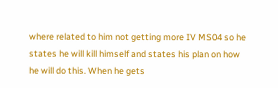where related to him not getting more IV MS04 so he states he will kill himself and states his plan on how he will do this. When he gets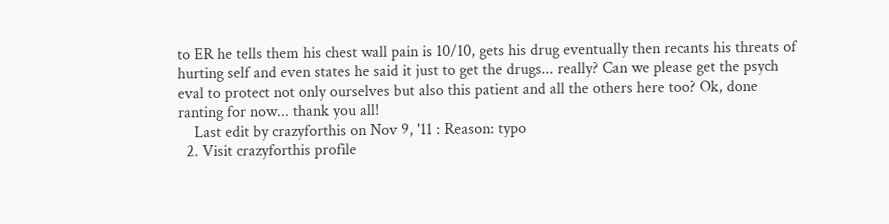to ER he tells them his chest wall pain is 10/10, gets his drug eventually then recants his threats of hurting self and even states he said it just to get the drugs... really? Can we please get the psych eval to protect not only ourselves but also this patient and all the others here too? Ok, done ranting for now... thank you all!
    Last edit by crazyforthis on Nov 9, '11 : Reason: typo
  2. Visit crazyforthis profile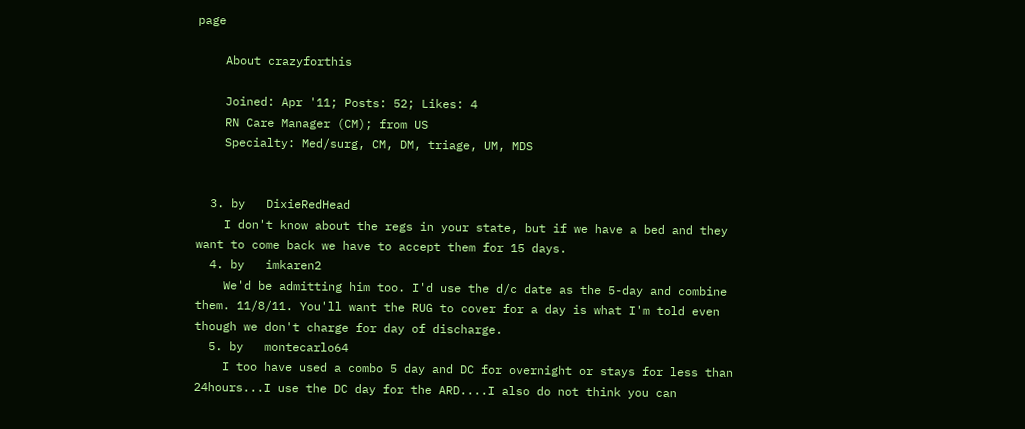page

    About crazyforthis

    Joined: Apr '11; Posts: 52; Likes: 4
    RN Care Manager (CM); from US
    Specialty: Med/surg, CM, DM, triage, UM, MDS


  3. by   DixieRedHead
    I don't know about the regs in your state, but if we have a bed and they want to come back we have to accept them for 15 days.
  4. by   imkaren2
    We'd be admitting him too. I'd use the d/c date as the 5-day and combine them. 11/8/11. You'll want the RUG to cover for a day is what I'm told even though we don't charge for day of discharge.
  5. by   montecarlo64
    I too have used a combo 5 day and DC for overnight or stays for less than 24hours...I use the DC day for the ARD....I also do not think you can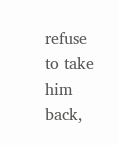refuse to take him back,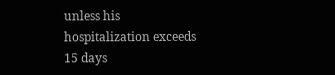unless his hospitalization exceeds 15 days